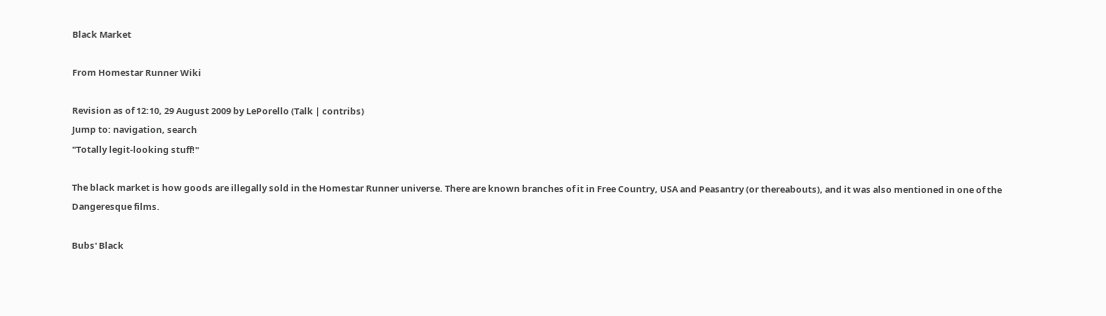Black Market

From Homestar Runner Wiki

Revision as of 12:10, 29 August 2009 by LePorello (Talk | contribs)
Jump to: navigation, search
"Totally legit-looking stuff!"

The black market is how goods are illegally sold in the Homestar Runner universe. There are known branches of it in Free Country, USA and Peasantry (or thereabouts), and it was also mentioned in one of the Dangeresque films.

Bubs' Black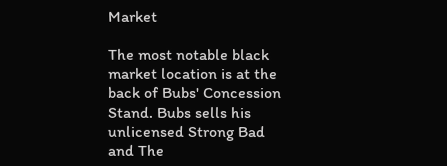Market

The most notable black market location is at the back of Bubs' Concession Stand. Bubs sells his unlicensed Strong Bad and The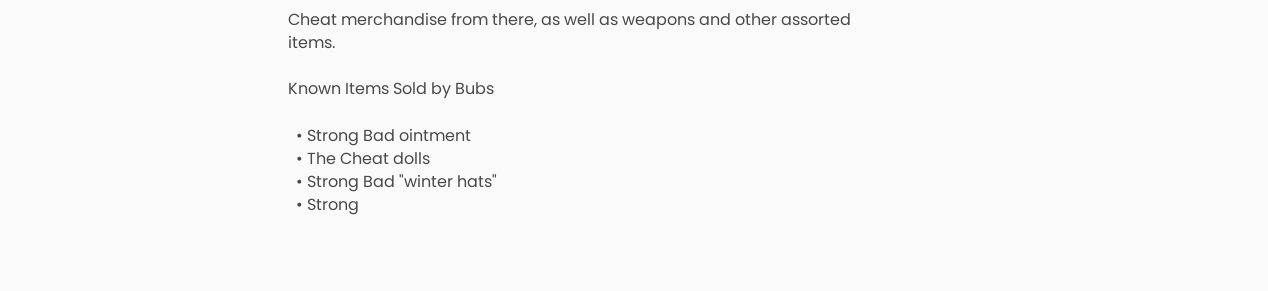Cheat merchandise from there, as well as weapons and other assorted items.

Known Items Sold by Bubs

  • Strong Bad ointment
  • The Cheat dolls
  • Strong Bad "winter hats"
  • Strong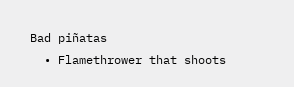Bad piñatas
  • Flamethrower that shoots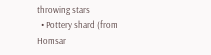throwing stars
  • Pottery shard (from Homsar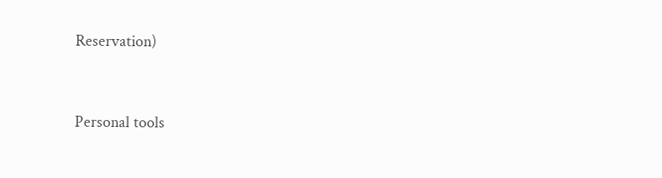Reservation)


Personal tools